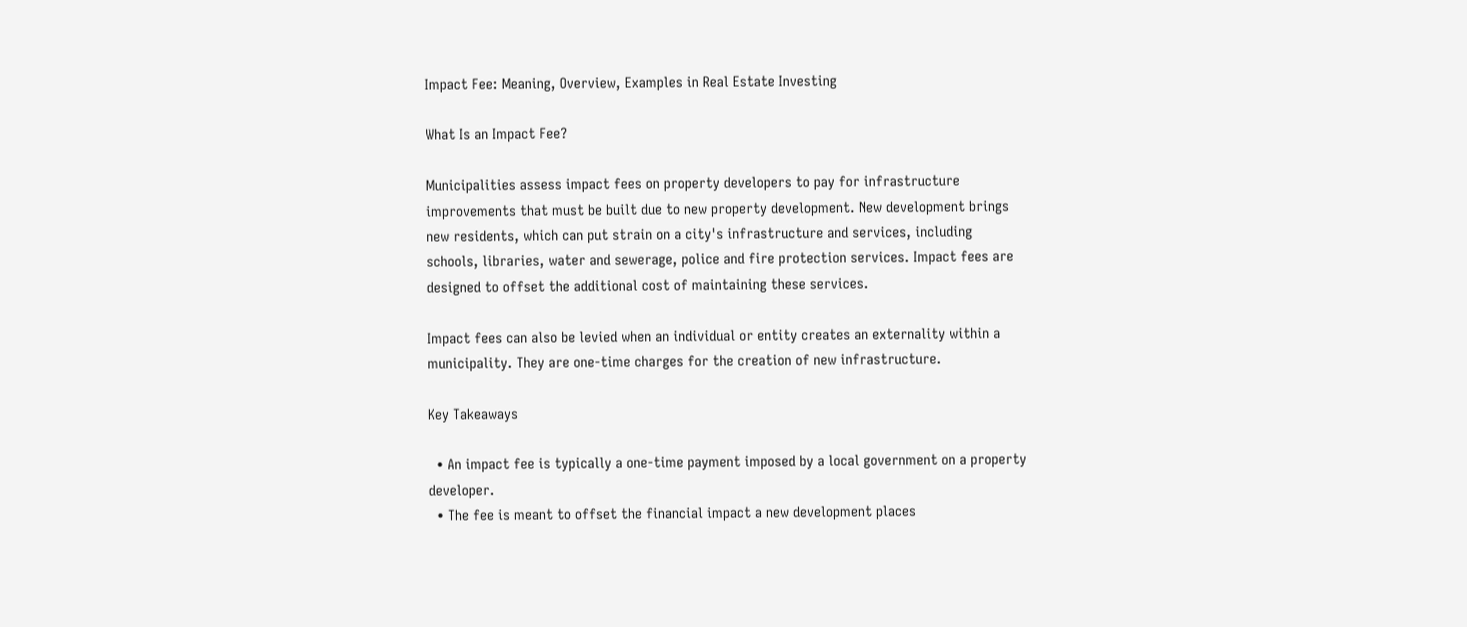Impact Fee: Meaning, Overview, Examples in Real Estate Investing

What Is an Impact Fee?

Municipalities assess impact fees on property developers to pay for infrastructure improvements that must be built due to new property development. New development brings new residents, which can put strain on a city's infrastructure and services, including schools, libraries, water and sewerage, police and fire protection services. Impact fees are designed to offset the additional cost of maintaining these services.

Impact fees can also be levied when an individual or entity creates an externality within a municipality. They are one-time charges for the creation of new infrastructure.

Key Takeaways

  • An impact fee is typically a one-time payment imposed by a local government on a property developer.
  • The fee is meant to offset the financial impact a new development places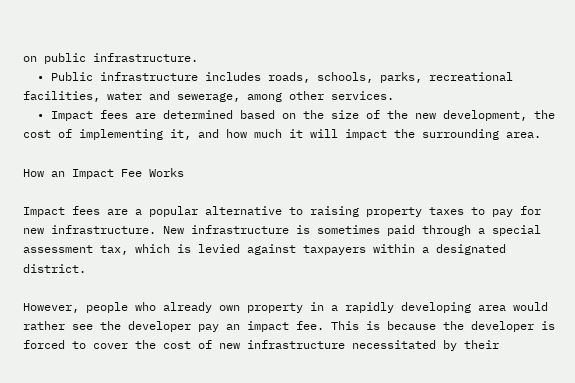on public infrastructure.
  • Public infrastructure includes roads, schools, parks, recreational facilities, water and sewerage, among other services.
  • Impact fees are determined based on the size of the new development, the cost of implementing it, and how much it will impact the surrounding area.

How an Impact Fee Works

Impact fees are a popular alternative to raising property taxes to pay for new infrastructure. New infrastructure is sometimes paid through a special assessment tax, which is levied against taxpayers within a designated district.

However, people who already own property in a rapidly developing area would rather see the developer pay an impact fee. This is because the developer is forced to cover the cost of new infrastructure necessitated by their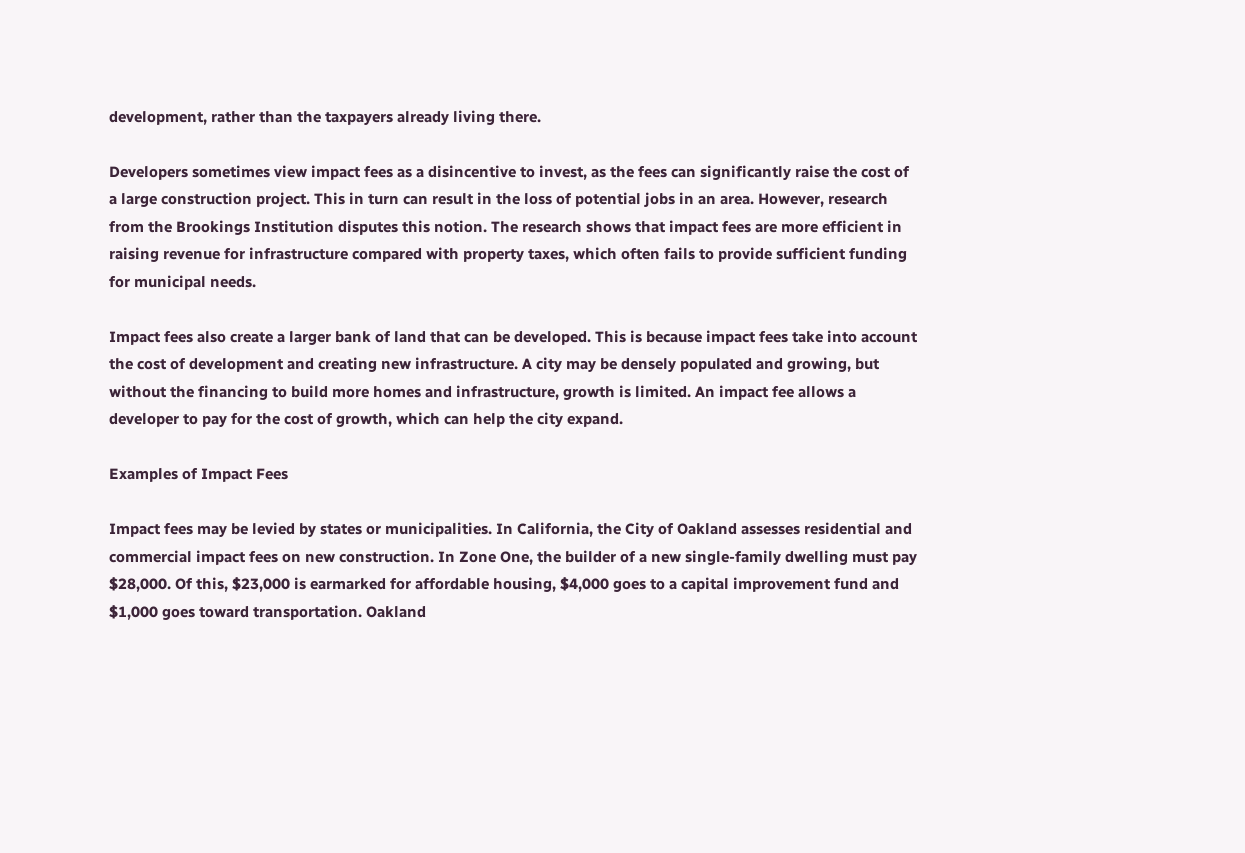development, rather than the taxpayers already living there.

Developers sometimes view impact fees as a disincentive to invest, as the fees can significantly raise the cost of a large construction project. This in turn can result in the loss of potential jobs in an area. However, research from the Brookings Institution disputes this notion. The research shows that impact fees are more efficient in raising revenue for infrastructure compared with property taxes, which often fails to provide sufficient funding for municipal needs.

Impact fees also create a larger bank of land that can be developed. This is because impact fees take into account the cost of development and creating new infrastructure. A city may be densely populated and growing, but without the financing to build more homes and infrastructure, growth is limited. An impact fee allows a developer to pay for the cost of growth, which can help the city expand.

Examples of Impact Fees

Impact fees may be levied by states or municipalities. In California, the City of Oakland assesses residential and commercial impact fees on new construction. In Zone One, the builder of a new single-family dwelling must pay $28,000. Of this, $23,000 is earmarked for affordable housing, $4,000 goes to a capital improvement fund and $1,000 goes toward transportation. Oakland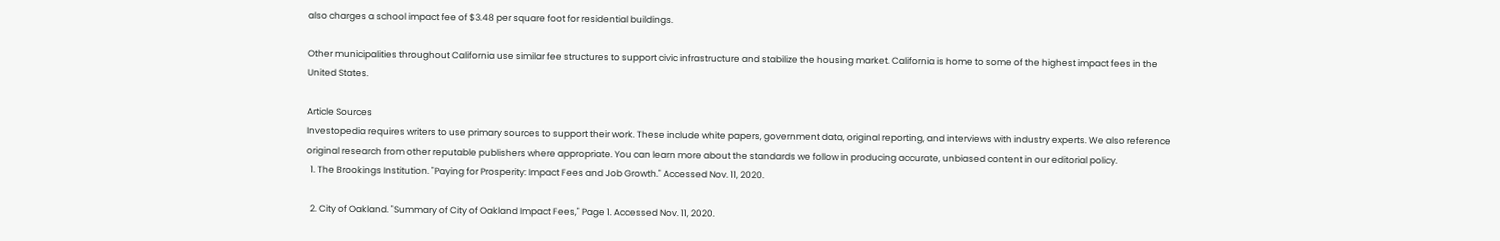also charges a school impact fee of $3.48 per square foot for residential buildings.

Other municipalities throughout California use similar fee structures to support civic infrastructure and stabilize the housing market. California is home to some of the highest impact fees in the United States.

Article Sources
Investopedia requires writers to use primary sources to support their work. These include white papers, government data, original reporting, and interviews with industry experts. We also reference original research from other reputable publishers where appropriate. You can learn more about the standards we follow in producing accurate, unbiased content in our editorial policy.
  1. The Brookings Institution. "Paying for Prosperity: Impact Fees and Job Growth." Accessed Nov. 11, 2020.

  2. City of Oakland. "Summary of City of Oakland Impact Fees," Page 1. Accessed Nov. 11, 2020.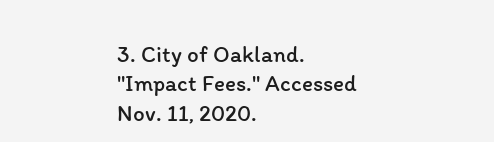3. City of Oakland. "Impact Fees." Accessed Nov. 11, 2020.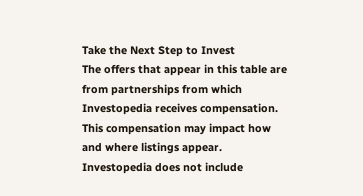Take the Next Step to Invest
The offers that appear in this table are from partnerships from which Investopedia receives compensation. This compensation may impact how and where listings appear. Investopedia does not include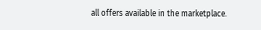all offers available in the marketplace.